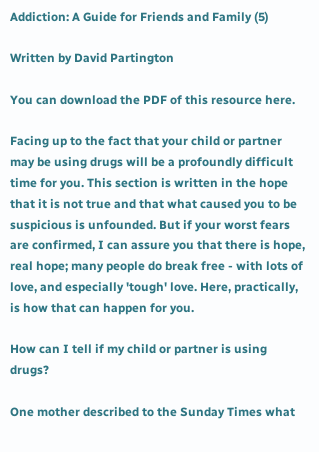Addiction: A Guide for Friends and Family (5)

Written by David Partington

You can download the PDF of this resource here.

Facing up to the fact that your child or partner may be using drugs will be a profoundly difficult time for you. This section is written in the hope that it is not true and that what caused you to be suspicious is unfounded. But if your worst fears are confirmed, I can assure you that there is hope, real hope; many people do break free - with lots of love, and especially 'tough' love. Here, practically, is how that can happen for you.

How can I tell if my child or partner is using drugs?

One mother described to the Sunday Times what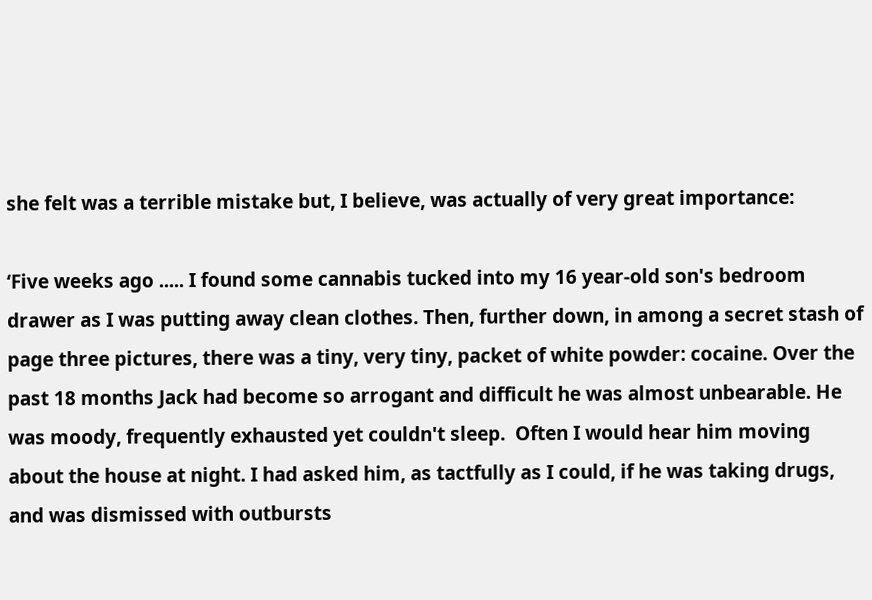she felt was a terrible mistake but, I believe, was actually of very great importance:

‘Five weeks ago ..... I found some cannabis tucked into my 16 year-old son's bedroom    drawer as I was putting away clean clothes. Then, further down, in among a secret stash of page three pictures, there was a tiny, very tiny, packet of white powder: cocaine. Over the past 18 months Jack had become so arrogant and difficult he was almost unbearable. He was moody, frequently exhausted yet couldn't sleep.  Often I would hear him moving about the house at night. I had asked him, as tactfully as I could, if he was taking drugs, and was dismissed with outbursts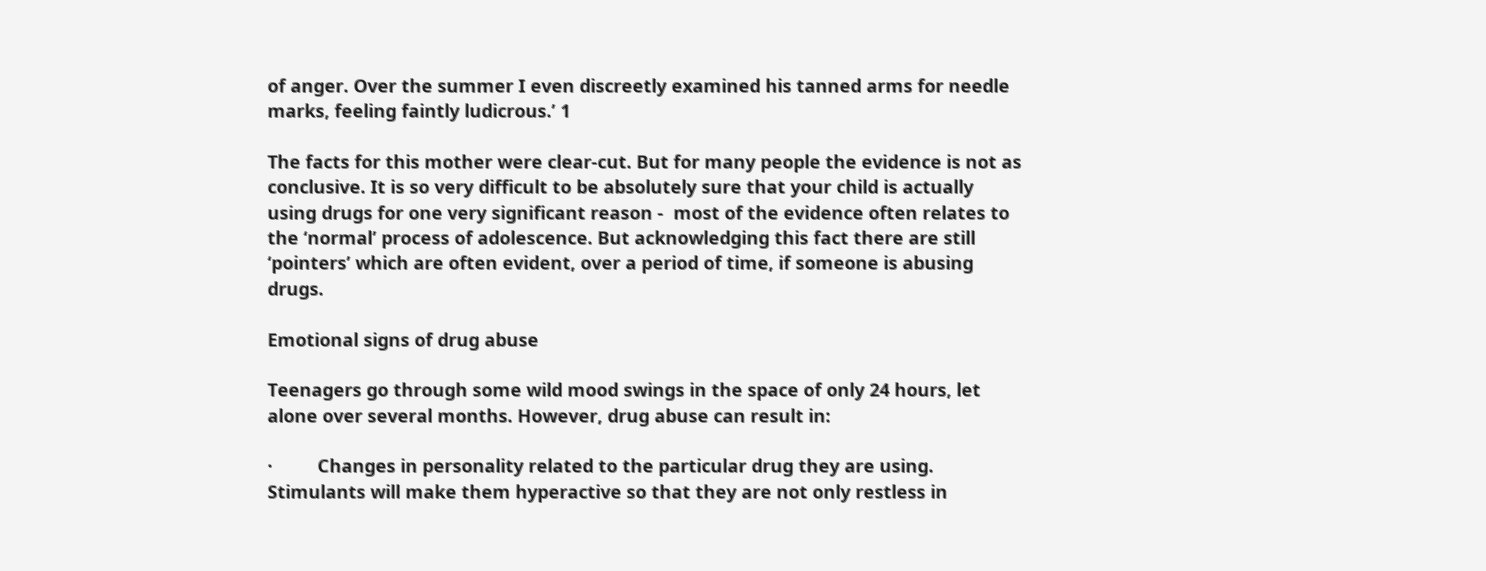of anger. Over the summer I even discreetly examined his tanned arms for needle marks, feeling faintly ludicrous.’ 1

The facts for this mother were clear-cut. But for many people the evidence is not as conclusive. It is so very difficult to be absolutely sure that your child is actually using drugs for one very significant reason -  most of the evidence often relates to the ‘normal’ process of adolescence. But acknowledging this fact there are still ‘pointers’ which are often evident, over a period of time, if someone is abusing drugs.

Emotional signs of drug abuse

Teenagers go through some wild mood swings in the space of only 24 hours, let alone over several months. However, drug abuse can result in:

·         Changes in personality related to the particular drug they are using. Stimulants will make them hyperactive so that they are not only restless in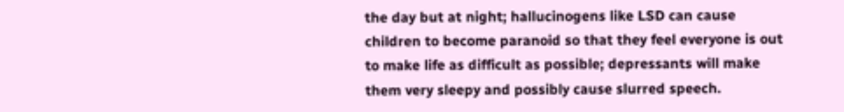the day but at night; hallucinogens like LSD can cause children to become paranoid so that they feel everyone is out to make life as difficult as possible; depressants will make them very sleepy and possibly cause slurred speech.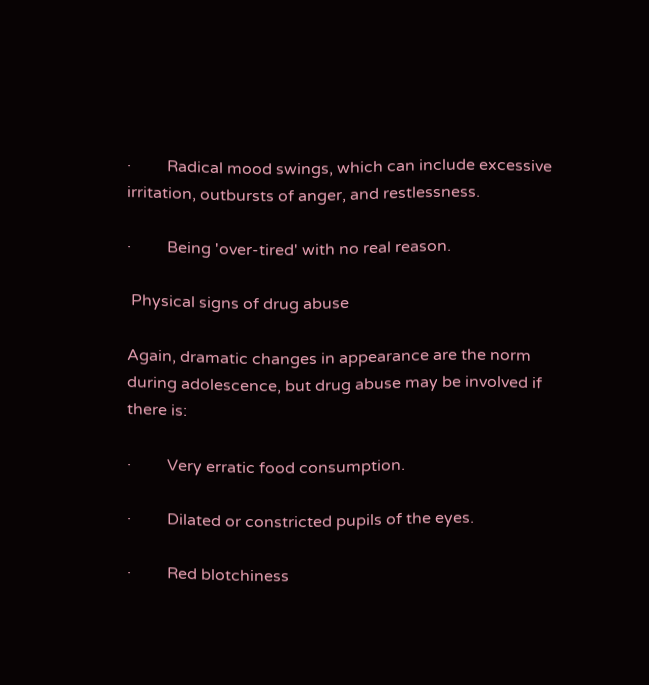·         Radical mood swings, which can include excessive irritation, outbursts of anger, and restlessness.

·         Being 'over-tired' with no real reason.

 Physical signs of drug abuse

Again, dramatic changes in appearance are the norm during adolescence, but drug abuse may be involved if there is:

·         Very erratic food consumption.

·         Dilated or constricted pupils of the eyes.

·         Red blotchiness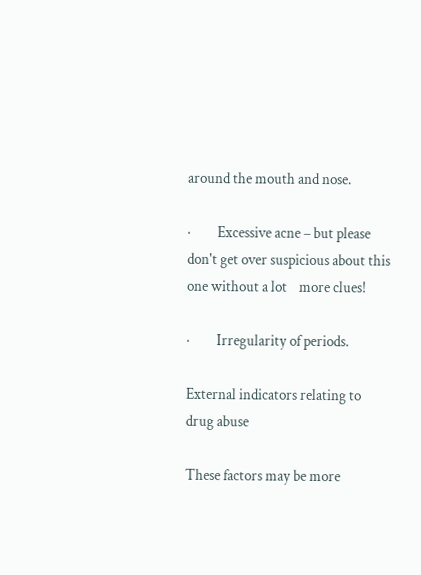around the mouth and nose.

·         Excessive acne – but please don't get over suspicious about this one without a lot    more clues!

·         Irregularity of periods.

External indicators relating to drug abuse

These factors may be more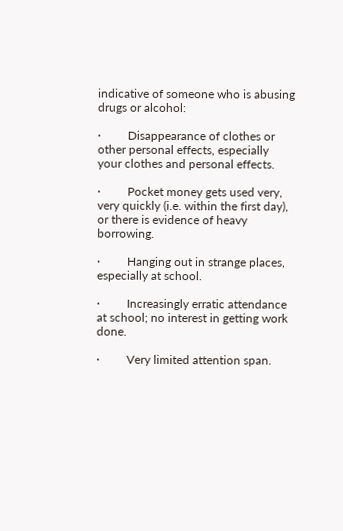indicative of someone who is abusing drugs or alcohol:

·         Disappearance of clothes or other personal effects, especially your clothes and personal effects.

·         Pocket money gets used very, very quickly (i.e. within the first day), or there is evidence of heavy borrowing.

·         Hanging out in strange places, especially at school.

·         Increasingly erratic attendance at school; no interest in getting work done.

·         Very limited attention span.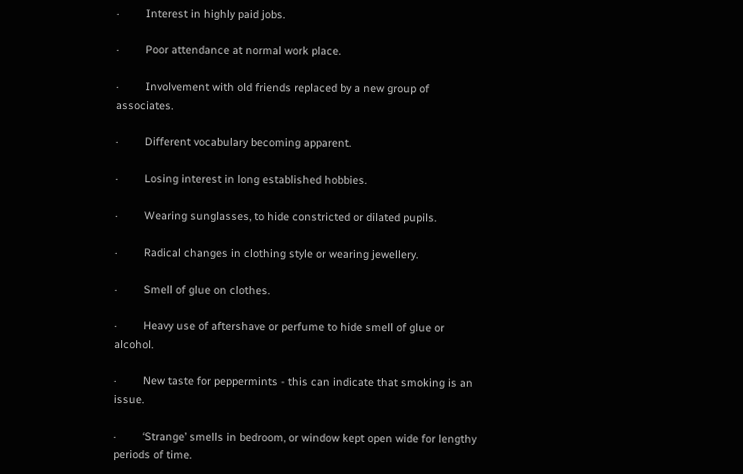·         Interest in highly paid jobs.

·         Poor attendance at normal work place.

·         Involvement with old friends replaced by a new group of associates.

·         Different vocabulary becoming apparent.

·         Losing interest in long established hobbies.

·         Wearing sunglasses, to hide constricted or dilated pupils.

·         Radical changes in clothing style or wearing jewellery.

·         Smell of glue on clothes.

·         Heavy use of aftershave or perfume to hide smell of glue or alcohol.

·         New taste for peppermints - this can indicate that smoking is an issue.

·         ‘Strange’ smells in bedroom, or window kept open wide for lengthy periods of time.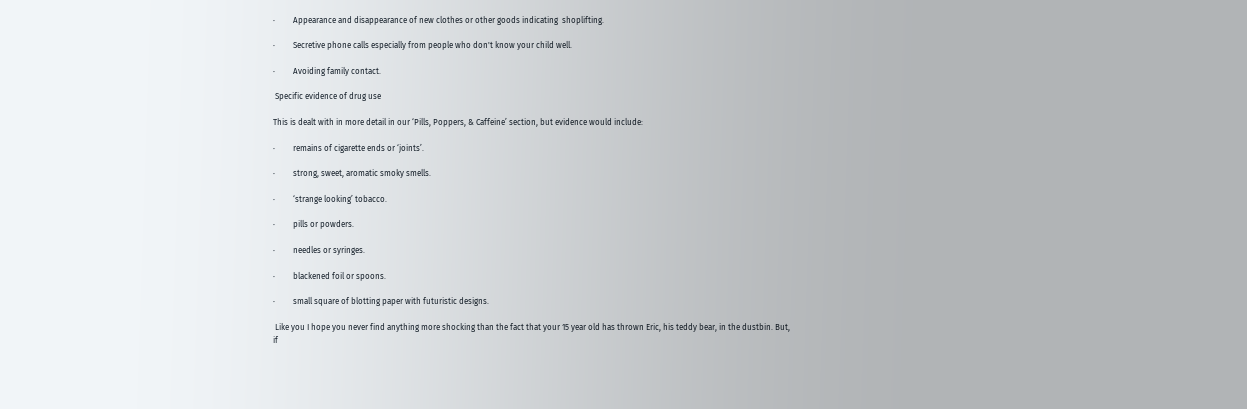·         Appearance and disappearance of new clothes or other goods indicating  shoplifting.

·         Secretive phone calls especially from people who don't know your child well.

·         Avoiding family contact.

 Specific evidence of drug use

This is dealt with in more detail in our ‘Pills, Poppers, & Caffeine’ section, but evidence would include:

·         remains of cigarette ends or ‘joints’.

·         strong, sweet, aromatic smoky smells.

·         ‘strange looking’ tobacco.

·         pills or powders.

·         needles or syringes.

·         blackened foil or spoons.

·         small square of blotting paper with futuristic designs.

 Like you I hope you never find anything more shocking than the fact that your 15 year old has thrown Eric, his teddy bear, in the dustbin. But, if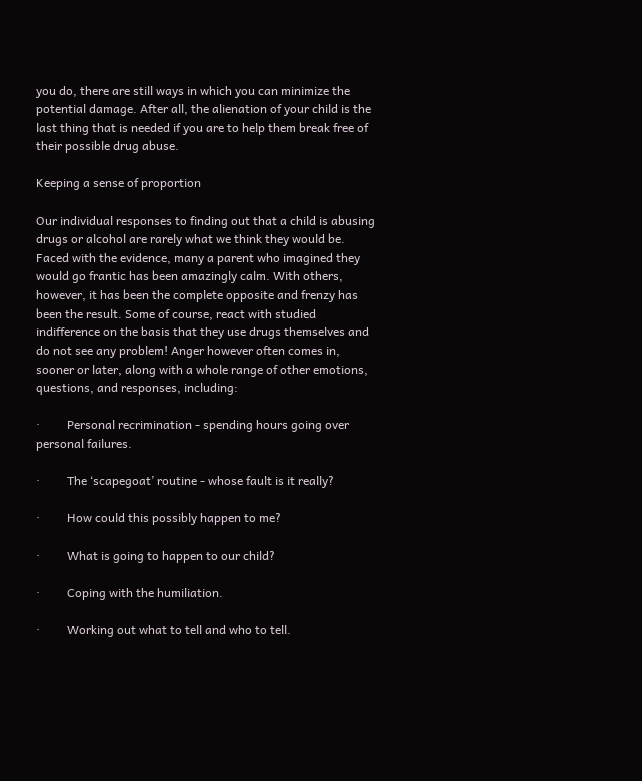you do, there are still ways in which you can minimize the potential damage. After all, the alienation of your child is the last thing that is needed if you are to help them break free of their possible drug abuse.

Keeping a sense of proportion

Our individual responses to finding out that a child is abusing drugs or alcohol are rarely what we think they would be. Faced with the evidence, many a parent who imagined they would go frantic has been amazingly calm. With others, however, it has been the complete opposite and frenzy has been the result. Some of course, react with studied indifference on the basis that they use drugs themselves and do not see any problem! Anger however often comes in, sooner or later, along with a whole range of other emotions, questions, and responses, including:

·         Personal recrimination - spending hours going over personal failures.

·         The ‘scapegoat’ routine - whose fault is it really?

·         How could this possibly happen to me?

·         What is going to happen to our child?

·         Coping with the humiliation.

·         Working out what to tell and who to tell.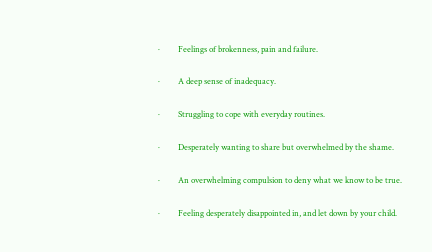·         Feelings of brokenness, pain and failure.

·         A deep sense of inadequacy.

·         Struggling to cope with everyday routines.

·         Desperately wanting to share but overwhelmed by the shame.

·         An overwhelming compulsion to deny what we know to be true.

·         Feeling desperately disappointed in, and let down by your child.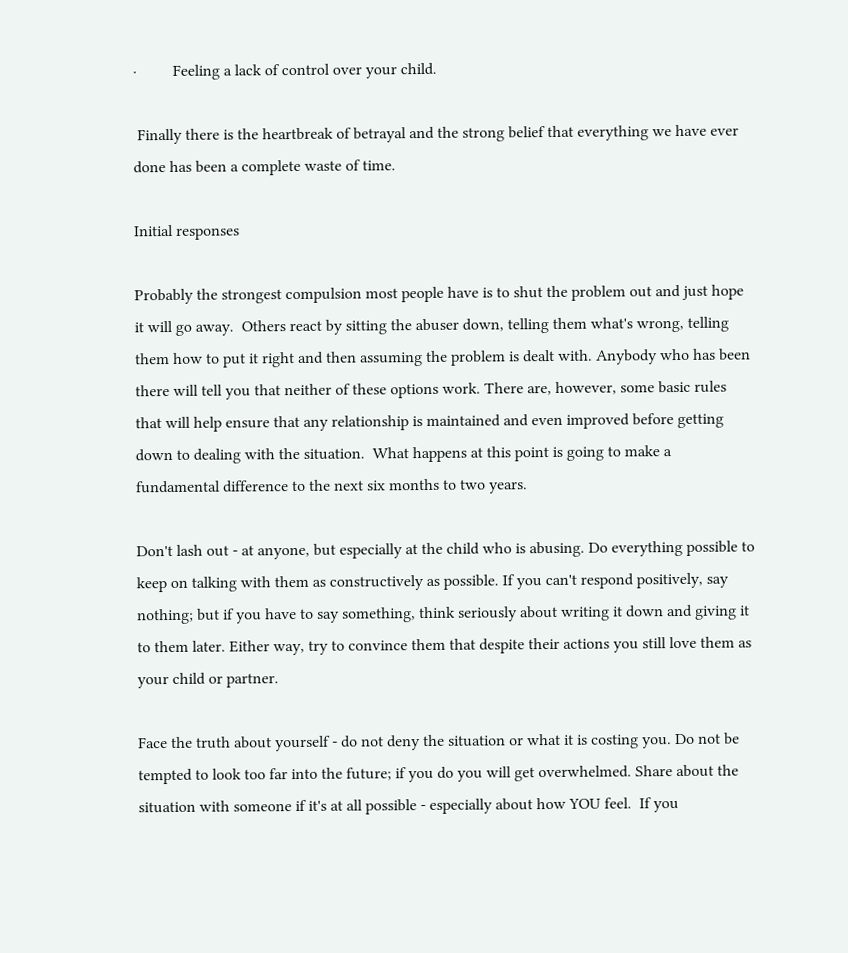·         Feeling a lack of control over your child.

 Finally there is the heartbreak of betrayal and the strong belief that everything we have ever done has been a complete waste of time.

Initial responses

Probably the strongest compulsion most people have is to shut the problem out and just hope it will go away.  Others react by sitting the abuser down, telling them what's wrong, telling them how to put it right and then assuming the problem is dealt with. Anybody who has been there will tell you that neither of these options work. There are, however, some basic rules that will help ensure that any relationship is maintained and even improved before getting down to dealing with the situation.  What happens at this point is going to make a fundamental difference to the next six months to two years.

Don't lash out - at anyone, but especially at the child who is abusing. Do everything possible to keep on talking with them as constructively as possible. If you can't respond positively, say nothing; but if you have to say something, think seriously about writing it down and giving it to them later. Either way, try to convince them that despite their actions you still love them as your child or partner.

Face the truth about yourself - do not deny the situation or what it is costing you. Do not be tempted to look too far into the future; if you do you will get overwhelmed. Share about the situation with someone if it's at all possible - especially about how YOU feel.  If you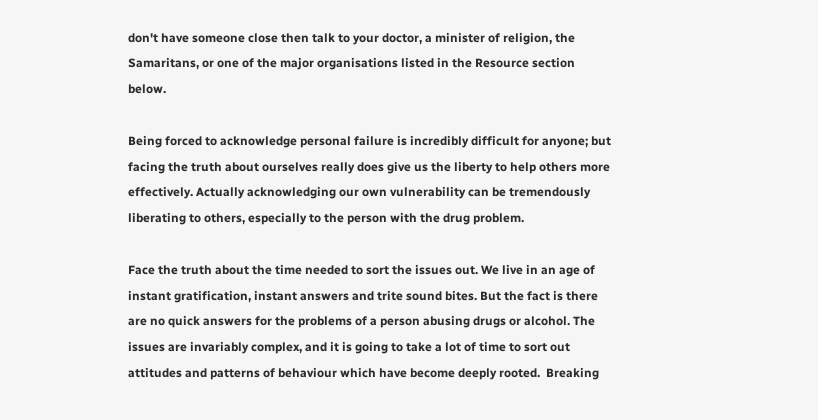don't have someone close then talk to your doctor, a minister of religion, the Samaritans, or one of the major organisations listed in the Resource section below.

Being forced to acknowledge personal failure is incredibly difficult for anyone; but facing the truth about ourselves really does give us the liberty to help others more effectively. Actually acknowledging our own vulnerability can be tremendously liberating to others, especially to the person with the drug problem.

Face the truth about the time needed to sort the issues out. We live in an age of instant gratification, instant answers and trite sound bites. But the fact is there are no quick answers for the problems of a person abusing drugs or alcohol. The issues are invariably complex, and it is going to take a lot of time to sort out attitudes and patterns of behaviour which have become deeply rooted.  Breaking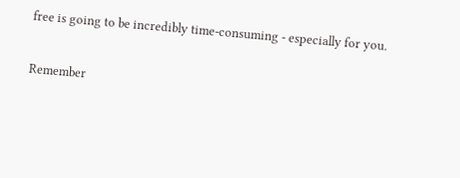free is going to be incredibly time-consuming - especially for you.

Remember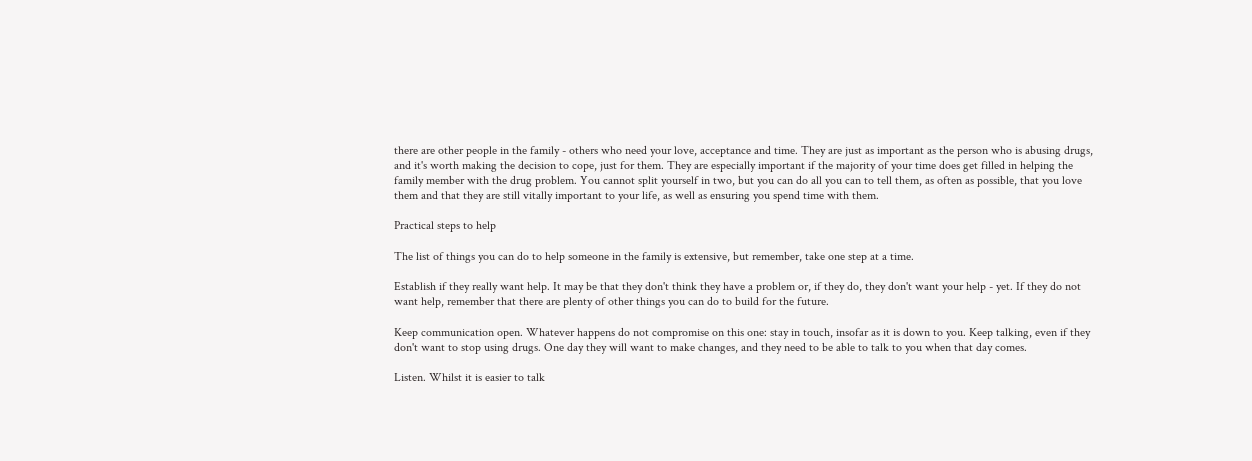there are other people in the family - others who need your love, acceptance and time. They are just as important as the person who is abusing drugs, and it's worth making the decision to cope, just for them. They are especially important if the majority of your time does get filled in helping the family member with the drug problem. You cannot split yourself in two, but you can do all you can to tell them, as often as possible, that you love them and that they are still vitally important to your life, as well as ensuring you spend time with them.

Practical steps to help

The list of things you can do to help someone in the family is extensive, but remember, take one step at a time.

Establish if they really want help. It may be that they don't think they have a problem or, if they do, they don't want your help - yet. If they do not want help, remember that there are plenty of other things you can do to build for the future.

Keep communication open. Whatever happens do not compromise on this one: stay in touch, insofar as it is down to you. Keep talking, even if they don't want to stop using drugs. One day they will want to make changes, and they need to be able to talk to you when that day comes.

Listen. Whilst it is easier to talk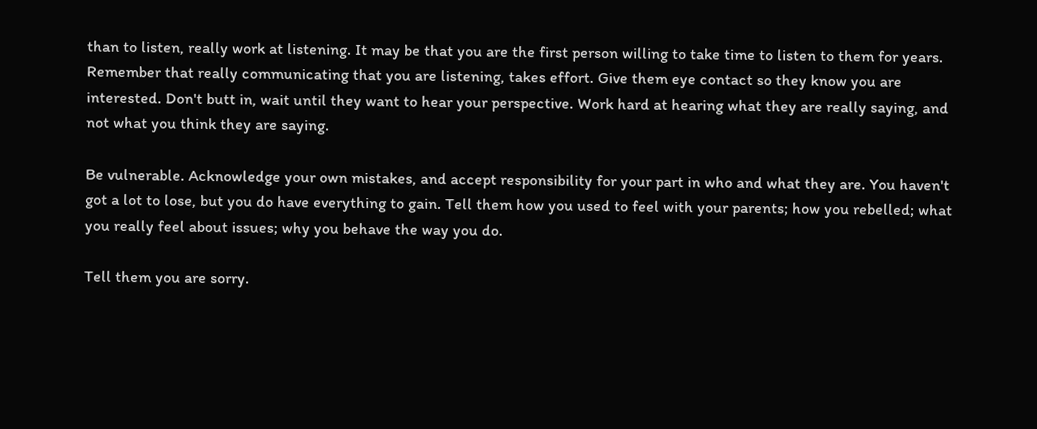than to listen, really work at listening. It may be that you are the first person willing to take time to listen to them for years. Remember that really communicating that you are listening, takes effort. Give them eye contact so they know you are interested. Don't butt in, wait until they want to hear your perspective. Work hard at hearing what they are really saying, and not what you think they are saying.

Be vulnerable. Acknowledge your own mistakes, and accept responsibility for your part in who and what they are. You haven't got a lot to lose, but you do have everything to gain. Tell them how you used to feel with your parents; how you rebelled; what you really feel about issues; why you behave the way you do.

Tell them you are sorry.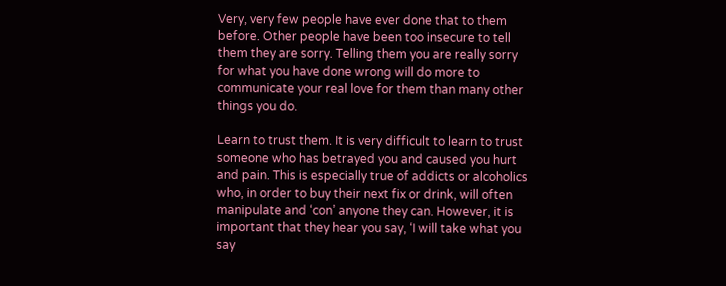Very, very few people have ever done that to them before. Other people have been too insecure to tell them they are sorry. Telling them you are really sorry for what you have done wrong will do more to communicate your real love for them than many other things you do.

Learn to trust them. It is very difficult to learn to trust someone who has betrayed you and caused you hurt and pain. This is especially true of addicts or alcoholics who, in order to buy their next fix or drink, will often manipulate and ‘con’ anyone they can. However, it is important that they hear you say, ‘I will take what you say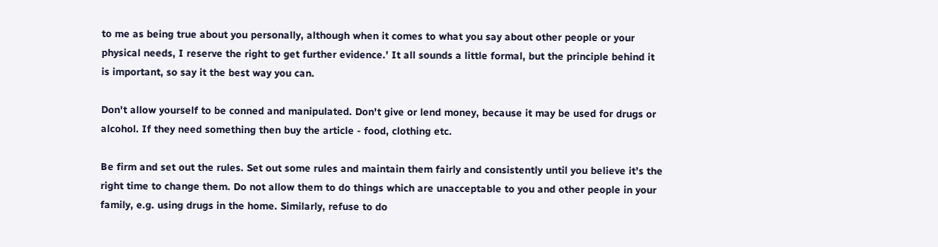to me as being true about you personally, although when it comes to what you say about other people or your physical needs, I reserve the right to get further evidence.’ It all sounds a little formal, but the principle behind it is important, so say it the best way you can.

Don't allow yourself to be conned and manipulated. Don't give or lend money, because it may be used for drugs or alcohol. If they need something then buy the article - food, clothing etc.

Be firm and set out the rules. Set out some rules and maintain them fairly and consistently until you believe it’s the right time to change them. Do not allow them to do things which are unacceptable to you and other people in your family, e.g. using drugs in the home. Similarly, refuse to do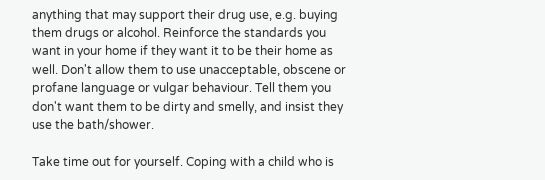anything that may support their drug use, e.g. buying them drugs or alcohol. Reinforce the standards you want in your home if they want it to be their home as well. Don't allow them to use unacceptable, obscene or profane language or vulgar behaviour. Tell them you don't want them to be dirty and smelly, and insist they use the bath/shower.

Take time out for yourself. Coping with a child who is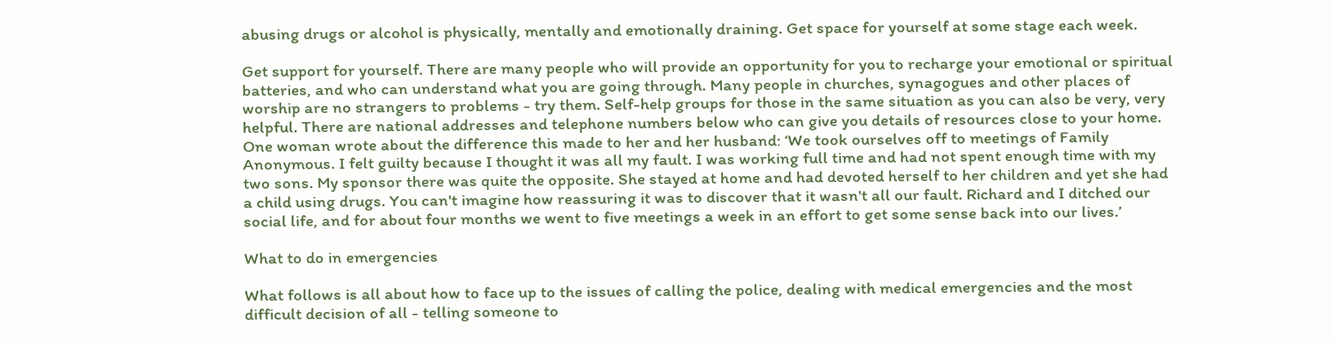abusing drugs or alcohol is physically, mentally and emotionally draining. Get space for yourself at some stage each week.

Get support for yourself. There are many people who will provide an opportunity for you to recharge your emotional or spiritual batteries, and who can understand what you are going through. Many people in churches, synagogues and other places of worship are no strangers to problems - try them. Self-help groups for those in the same situation as you can also be very, very helpful. There are national addresses and telephone numbers below who can give you details of resources close to your home. One woman wrote about the difference this made to her and her husband: ‘We took ourselves off to meetings of Family Anonymous. I felt guilty because I thought it was all my fault. I was working full time and had not spent enough time with my two sons. My sponsor there was quite the opposite. She stayed at home and had devoted herself to her children and yet she had a child using drugs. You can't imagine how reassuring it was to discover that it wasn't all our fault. Richard and I ditched our social life, and for about four months we went to five meetings a week in an effort to get some sense back into our lives.’

What to do in emergencies

What follows is all about how to face up to the issues of calling the police, dealing with medical emergencies and the most difficult decision of all - telling someone to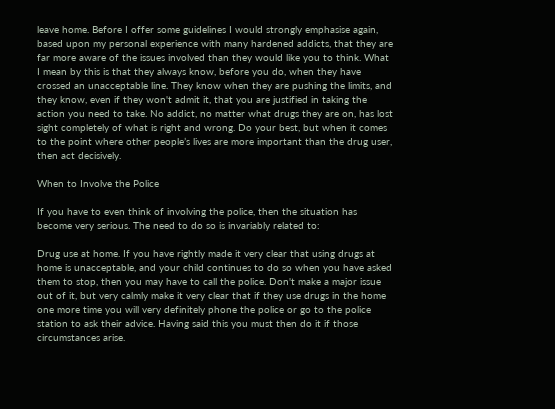leave home. Before I offer some guidelines I would strongly emphasise again, based upon my personal experience with many hardened addicts, that they are far more aware of the issues involved than they would like you to think. What I mean by this is that they always know, before you do, when they have crossed an unacceptable line. They know when they are pushing the limits, and they know, even if they won't admit it, that you are justified in taking the action you need to take. No addict, no matter what drugs they are on, has lost sight completely of what is right and wrong. Do your best, but when it comes to the point where other people’s lives are more important than the drug user, then act decisively.

When to Involve the Police

If you have to even think of involving the police, then the situation has become very serious. The need to do so is invariably related to:

Drug use at home. If you have rightly made it very clear that using drugs at home is unacceptable, and your child continues to do so when you have asked them to stop, then you may have to call the police. Don't make a major issue out of it, but very calmly make it very clear that if they use drugs in the home one more time you will very definitely phone the police or go to the police station to ask their advice. Having said this you must then do it if those circumstances arise.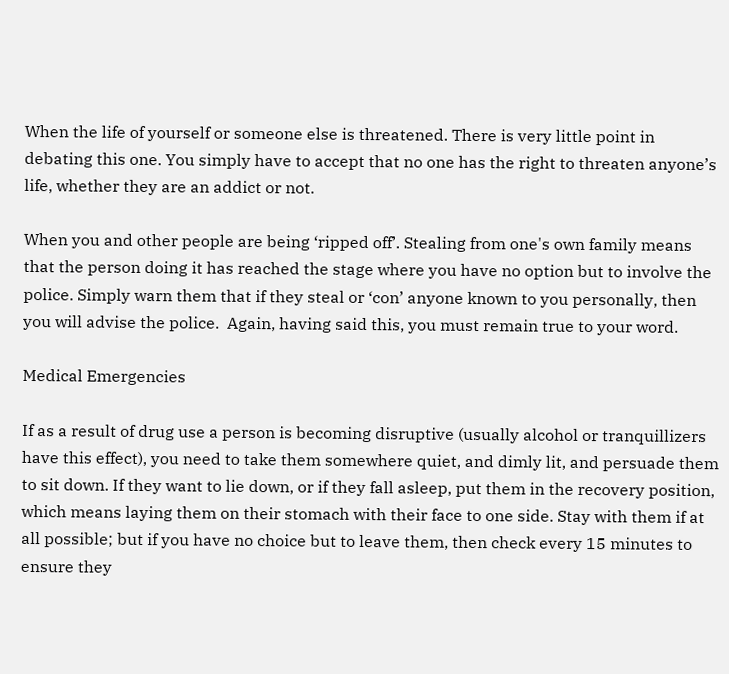When the life of yourself or someone else is threatened. There is very little point in debating this one. You simply have to accept that no one has the right to threaten anyone’s life, whether they are an addict or not.

When you and other people are being ‘ripped off’. Stealing from one's own family means that the person doing it has reached the stage where you have no option but to involve the police. Simply warn them that if they steal or ‘con’ anyone known to you personally, then you will advise the police.  Again, having said this, you must remain true to your word.

Medical Emergencies

If as a result of drug use a person is becoming disruptive (usually alcohol or tranquillizers have this effect), you need to take them somewhere quiet, and dimly lit, and persuade them to sit down. If they want to lie down, or if they fall asleep, put them in the recovery position, which means laying them on their stomach with their face to one side. Stay with them if at all possible; but if you have no choice but to leave them, then check every 15 minutes to ensure they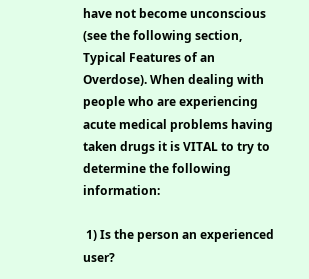have not become unconscious (see the following section, Typical Features of an Overdose). When dealing with people who are experiencing acute medical problems having taken drugs it is VITAL to try to determine the following information:

 1) Is the person an experienced user?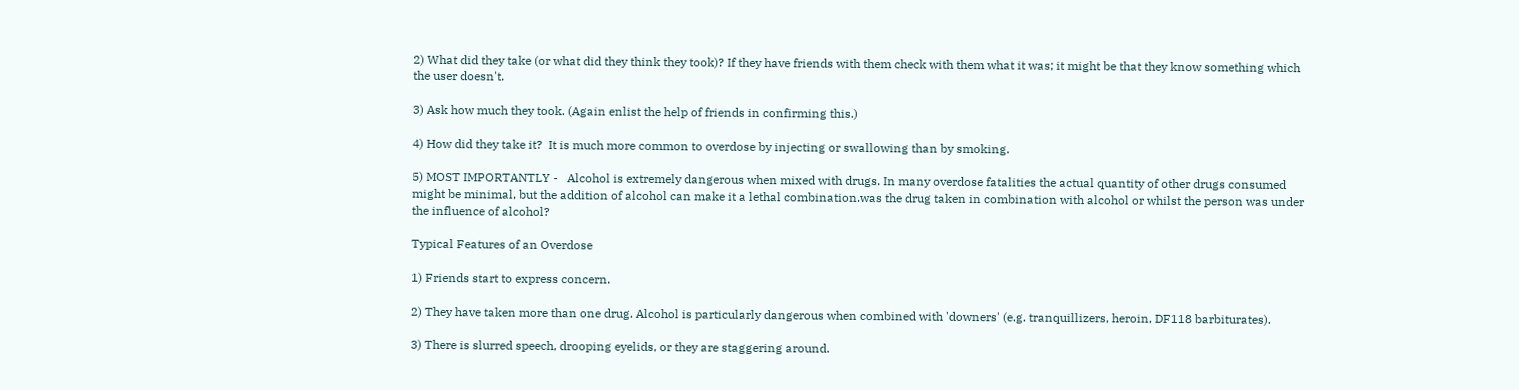2) What did they take (or what did they think they took)? If they have friends with them check with them what it was; it might be that they know something which the user doesn't.

3) Ask how much they took. (Again enlist the help of friends in confirming this.)

4) How did they take it?  It is much more common to overdose by injecting or swallowing than by smoking.

5) MOST IMPORTANTLY -   Alcohol is extremely dangerous when mixed with drugs. In many overdose fatalities the actual quantity of other drugs consumed might be minimal, but the addition of alcohol can make it a lethal combination.was the drug taken in combination with alcohol or whilst the person was under the influence of alcohol?

Typical Features of an Overdose

1) Friends start to express concern.

2) They have taken more than one drug. Alcohol is particularly dangerous when combined with 'downers' (e.g. tranquillizers, heroin, DF118 barbiturates).

3) There is slurred speech, drooping eyelids, or they are staggering around.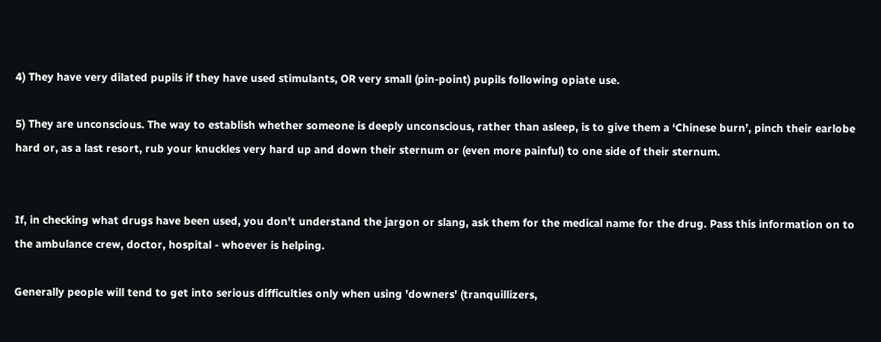4) They have very dilated pupils if they have used stimulants, OR very small (pin-point) pupils following opiate use.

5) They are unconscious. The way to establish whether someone is deeply unconscious, rather than asleep, is to give them a ‘Chinese burn’, pinch their earlobe hard or, as a last resort, rub your knuckles very hard up and down their sternum or (even more painful) to one side of their sternum.


If, in checking what drugs have been used, you don't understand the jargon or slang, ask them for the medical name for the drug. Pass this information on to the ambulance crew, doctor, hospital - whoever is helping.

Generally people will tend to get into serious difficulties only when using 'downers' (tranquillizers,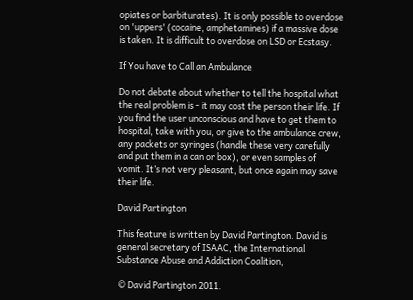opiates or barbiturates). It is only possible to overdose on 'uppers' (cocaine, amphetamines) if a massive dose is taken. It is difficult to overdose on LSD or Ecstasy.

If You have to Call an Ambulance

Do not debate about whether to tell the hospital what the real problem is - it may cost the person their life. If you find the user unconscious and have to get them to hospital, take with you, or give to the ambulance crew, any packets or syringes (handle these very carefully and put them in a can or box), or even samples of vomit. It’s not very pleasant, but once again may save their life.

David Partington

This feature is written by David Partington. David is general secretary of ISAAC, the International Substance Abuse and Addiction Coalition,

 © David Partington 2011.